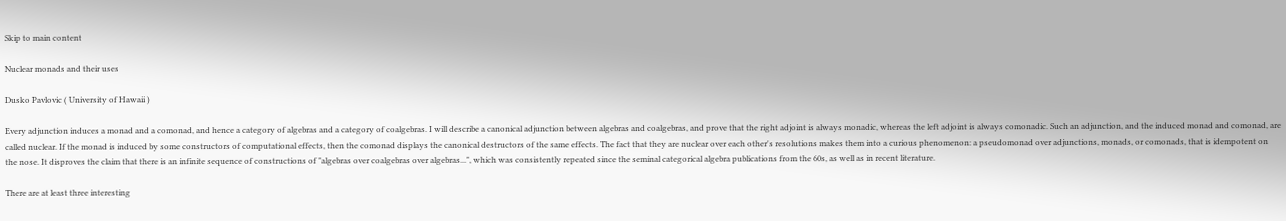Skip to main content

Nuclear monads and their uses

Dusko Pavlovic ( University of Hawaii )

Every adjunction induces a monad and a comonad, and hence a category of algebras and a category of coalgebras. I will describe a canonical adjunction between algebras and coalgebras, and prove that the right adjoint is always monadic, whereas the left adjoint is always comonadic. Such an adjunction, and the induced monad and comonad, are called nuclear. If the monad is induced by some constructors of computational effects, then the comonad displays the canonical destructors of the same effects. The fact that they are nuclear over each other's resolutions makes them into a curious phenomenon: a pseudomonad over adjunctions, monads, or comonads, that is idempotent on the nose. It disproves the claim that there is an infinite sequence of constructions of "algebras over coalgebras over algebras...", which was consistently repeated since the seminal categorical algebra publications from the 60s, as well as in recent literature.

There are at least three interesting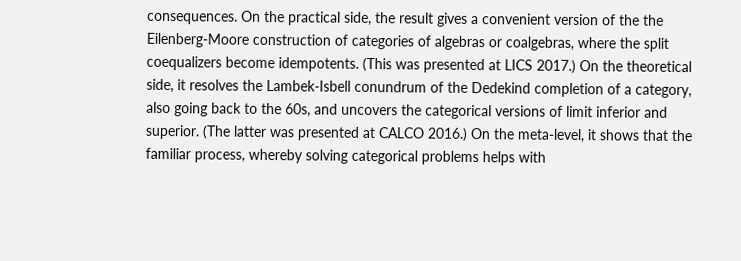consequences. On the practical side, the result gives a convenient version of the the Eilenberg-Moore construction of categories of algebras or coalgebras, where the split coequalizers become idempotents. (This was presented at LICS 2017.) On the theoretical side, it resolves the Lambek-Isbell conundrum of the Dedekind completion of a category, also going back to the 60s, and uncovers the categorical versions of limit inferior and superior. (The latter was presented at CALCO 2016.) On the meta-level, it shows that the familiar process, whereby solving categorical problems helps with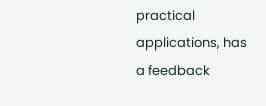practical applications, has a feedback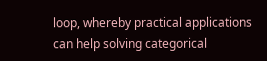loop, whereby practical applications can help solving categorical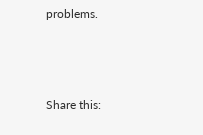problems.



Share this: